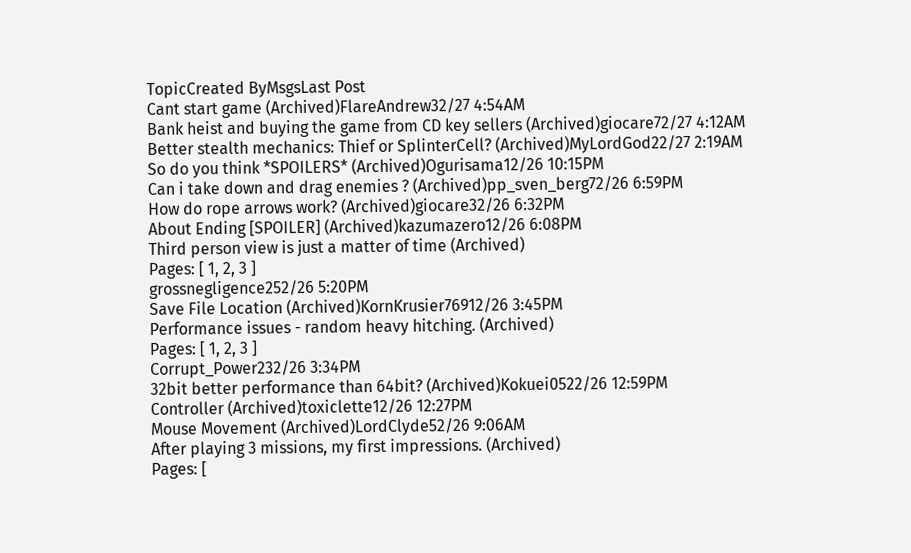TopicCreated ByMsgsLast Post
Cant start game (Archived)FlareAndrew32/27 4:54AM
Bank heist and buying the game from CD key sellers (Archived)giocare72/27 4:12AM
Better stealth mechanics: Thief or SplinterCell? (Archived)MyLordGod22/27 2:19AM
So do you think *SPOILERS* (Archived)Ogurisama12/26 10:15PM
Can i take down and drag enemies ? (Archived)pp_sven_berg72/26 6:59PM
How do rope arrows work? (Archived)giocare32/26 6:32PM
About Ending [SPOILER] (Archived)kazumazero12/26 6:08PM
Third person view is just a matter of time (Archived)
Pages: [ 1, 2, 3 ]
grossnegligence252/26 5:20PM
Save File Location (Archived)KornKrusier76912/26 3:45PM
Performance issues - random heavy hitching. (Archived)
Pages: [ 1, 2, 3 ]
Corrupt_Power232/26 3:34PM
32bit better performance than 64bit? (Archived)Kokuei0522/26 12:59PM
Controller (Archived)toxiclette12/26 12:27PM
Mouse Movement (Archived)LordClyde52/26 9:06AM
After playing 3 missions, my first impressions. (Archived)
Pages: [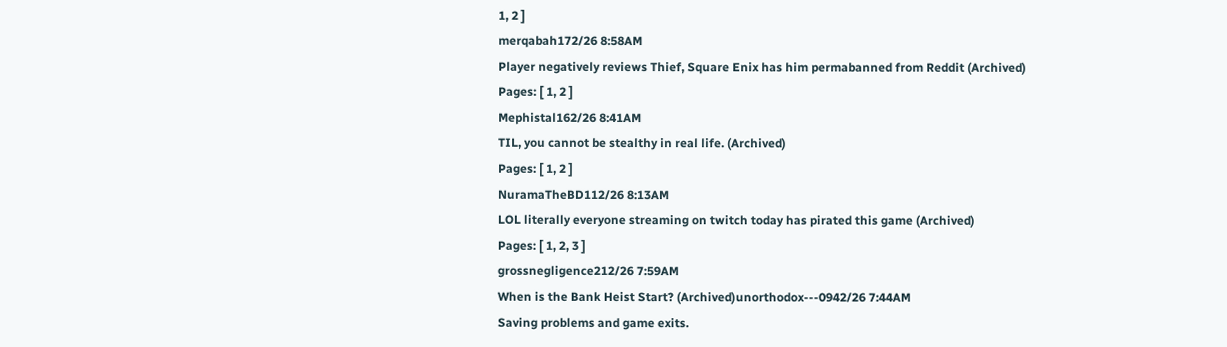1, 2 ]
merqabah172/26 8:58AM
Player negatively reviews Thief, Square Enix has him permabanned from Reddit (Archived)
Pages: [ 1, 2 ]
Mephistal162/26 8:41AM
TIL, you cannot be stealthy in real life. (Archived)
Pages: [ 1, 2 ]
NuramaTheBD112/26 8:13AM
LOL literally everyone streaming on twitch today has pirated this game (Archived)
Pages: [ 1, 2, 3 ]
grossnegligence212/26 7:59AM
When is the Bank Heist Start? (Archived)unorthodox---0942/26 7:44AM
Saving problems and game exits.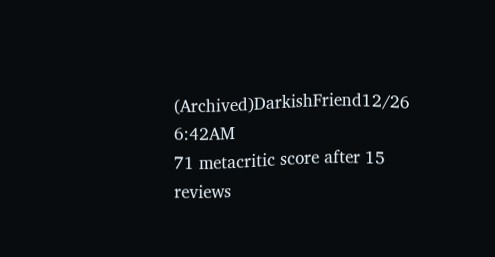(Archived)DarkishFriend12/26 6:42AM
71 metacritic score after 15 reviews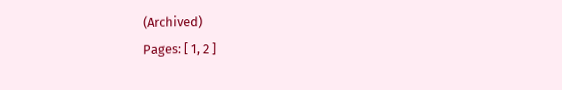(Archived)
Pages: [ 1, 2 ]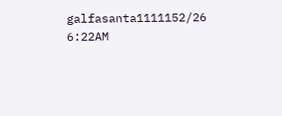galfasanta1111152/26 6:22AM